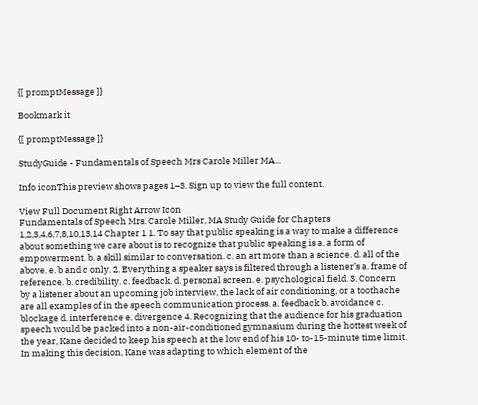{[ promptMessage ]}

Bookmark it

{[ promptMessage ]}

StudyGuide - Fundamentals of Speech Mrs Carole Miller MA...

Info iconThis preview shows pages 1–3. Sign up to view the full content.

View Full Document Right Arrow Icon
Fundamentals of Speech Mrs. Carole Miller, MA Study Guide for Chapters 1,2,3,4,6,7,8,10,13,14 Chapter 1 1. To say that public speaking is a way to make a difference about something we care about is to recognize that public speaking is a. a form of empowerment. b. a skill similar to conversation. c. an art more than a science. d. all of the above. e. b and c only. 2. Everything a speaker says is filtered through a listener’s a. frame of reference. b. credibility. c. feedback. d. personal screen. e. psychological field. 3. Concern by a listener about an upcoming job interview, the lack of air conditioning, or a toothache are all examples of in the speech communication process. a. feedback b. avoidance c. blockage d. interference e. divergence 4. Recognizing that the audience for his graduation speech would be packed into a non-air-conditioned gymnasium during the hottest week of the year, Kane decided to keep his speech at the low end of his 10- to-15-minute time limit. In making this decision, Kane was adapting to which element of the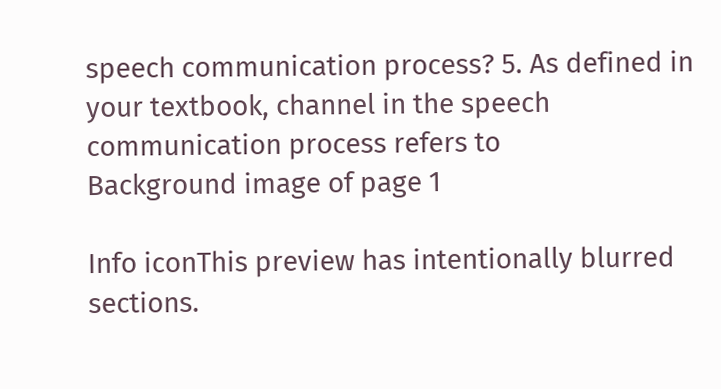speech communication process? 5. As defined in your textbook, channel in the speech communication process refers to
Background image of page 1

Info iconThis preview has intentionally blurred sections.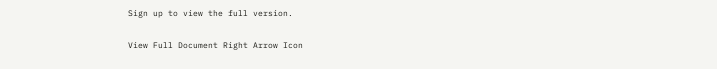Sign up to view the full version.

View Full Document Right Arrow Icon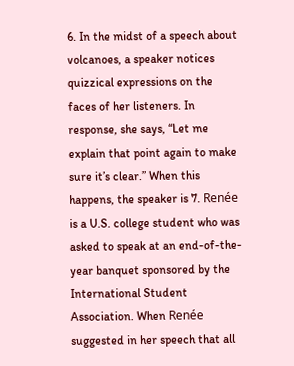6. In the midst of a speech about volcanoes, a speaker notices quizzical expressions on the faces of her listeners. In response, she says, “Let me explain that point again to make sure it’s clear.” When this happens, the speaker is 7. Renée is a U.S. college student who was asked to speak at an end-of-the-year banquet sponsored by the International Student Association. When Renée suggested in her speech that all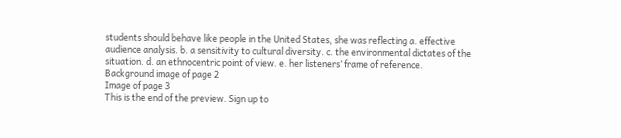students should behave like people in the United States, she was reflecting a. effective audience analysis. b. a sensitivity to cultural diversity. c. the environmental dictates of the situation. d. an ethnocentric point of view. e. her listeners’ frame of reference.
Background image of page 2
Image of page 3
This is the end of the preview. Sign up to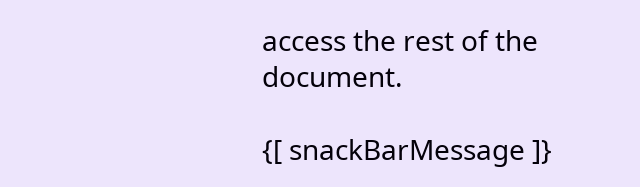access the rest of the document.

{[ snackBarMessage ]}